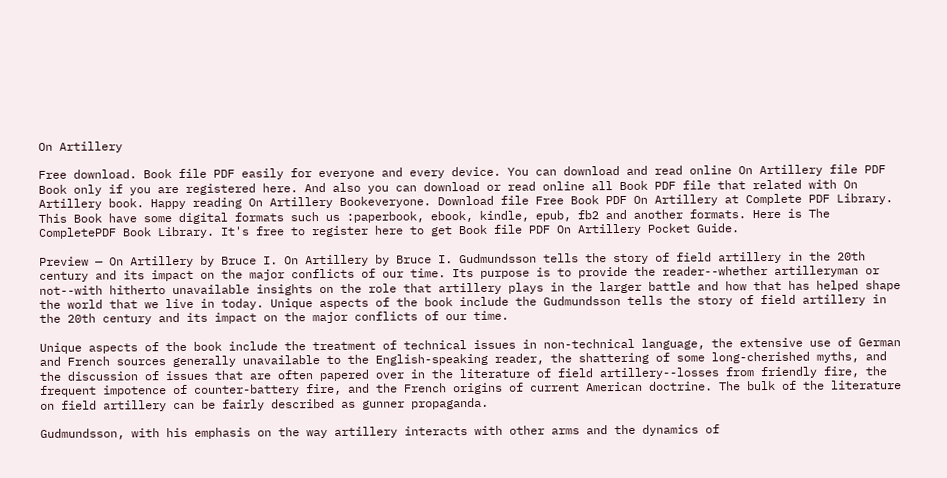On Artillery

Free download. Book file PDF easily for everyone and every device. You can download and read online On Artillery file PDF Book only if you are registered here. And also you can download or read online all Book PDF file that related with On Artillery book. Happy reading On Artillery Bookeveryone. Download file Free Book PDF On Artillery at Complete PDF Library. This Book have some digital formats such us :paperbook, ebook, kindle, epub, fb2 and another formats. Here is The CompletePDF Book Library. It's free to register here to get Book file PDF On Artillery Pocket Guide.

Preview — On Artillery by Bruce I. On Artillery by Bruce I. Gudmundsson tells the story of field artillery in the 20th century and its impact on the major conflicts of our time. Its purpose is to provide the reader--whether artilleryman or not--with hitherto unavailable insights on the role that artillery plays in the larger battle and how that has helped shape the world that we live in today. Unique aspects of the book include the Gudmundsson tells the story of field artillery in the 20th century and its impact on the major conflicts of our time.

Unique aspects of the book include the treatment of technical issues in non-technical language, the extensive use of German and French sources generally unavailable to the English-speaking reader, the shattering of some long-cherished myths, and the discussion of issues that are often papered over in the literature of field artillery--losses from friendly fire, the frequent impotence of counter-battery fire, and the French origins of current American doctrine. The bulk of the literature on field artillery can be fairly described as gunner propaganda.

Gudmundsson, with his emphasis on the way artillery interacts with other arms and the dynamics of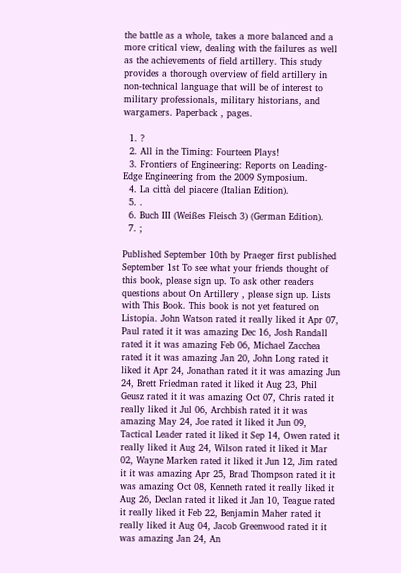the battle as a whole, takes a more balanced and a more critical view, dealing with the failures as well as the achievements of field artillery. This study provides a thorough overview of field artillery in non-technical language that will be of interest to military professionals, military historians, and wargamers. Paperback , pages.

  1. ?
  2. All in the Timing: Fourteen Plays!
  3. Frontiers of Engineering: Reports on Leading-Edge Engineering from the 2009 Symposium.
  4. La città del piacere (Italian Edition).
  5. .
  6. Buch III (Weißes Fleisch 3) (German Edition).
  7. ;

Published September 10th by Praeger first published September 1st To see what your friends thought of this book, please sign up. To ask other readers questions about On Artillery , please sign up. Lists with This Book. This book is not yet featured on Listopia. John Watson rated it really liked it Apr 07, Paul rated it it was amazing Dec 16, Josh Randall rated it it was amazing Feb 06, Michael Zacchea rated it it was amazing Jan 20, John Long rated it liked it Apr 24, Jonathan rated it it was amazing Jun 24, Brett Friedman rated it liked it Aug 23, Phil Geusz rated it it was amazing Oct 07, Chris rated it really liked it Jul 06, Archbish rated it it was amazing May 24, Joe rated it liked it Jun 09, Tactical Leader rated it liked it Sep 14, Owen rated it really liked it Aug 24, Wilson rated it liked it Mar 02, Wayne Marken rated it liked it Jun 12, Jim rated it it was amazing Apr 25, Brad Thompson rated it it was amazing Oct 08, Kenneth rated it really liked it Aug 26, Declan rated it liked it Jan 10, Teague rated it really liked it Feb 22, Benjamin Maher rated it really liked it Aug 04, Jacob Greenwood rated it it was amazing Jan 24, An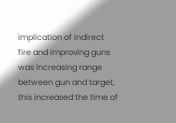implication of indirect fire and improving guns was increasing range between gun and target, this increased the time of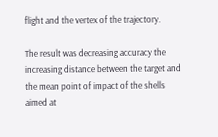flight and the vertex of the trajectory.

The result was decreasing accuracy the increasing distance between the target and the mean point of impact of the shells aimed at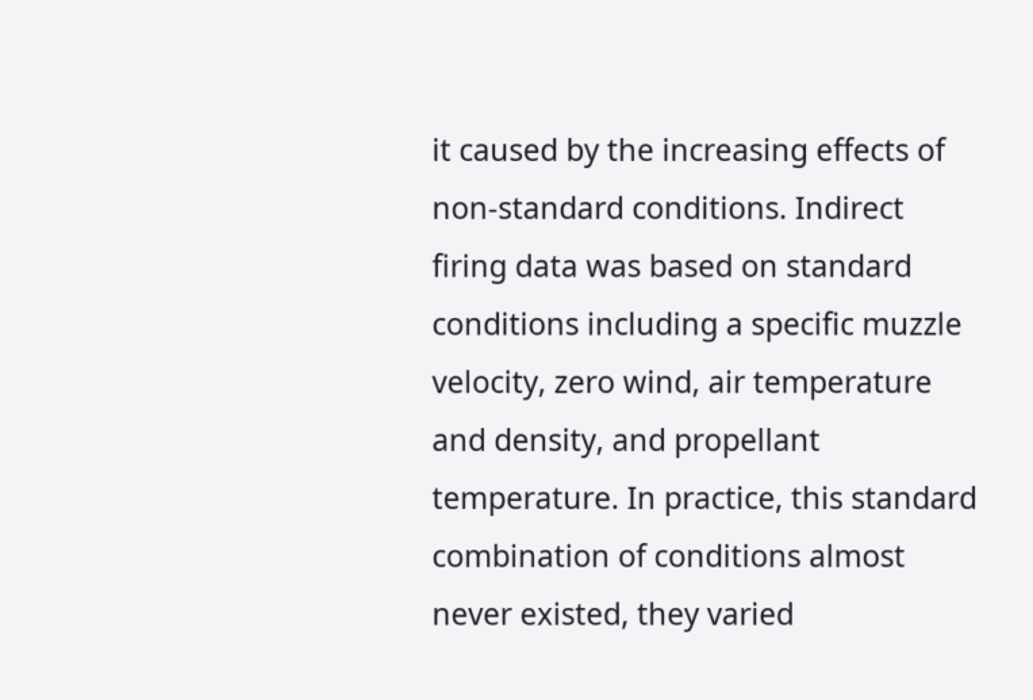it caused by the increasing effects of non-standard conditions. Indirect firing data was based on standard conditions including a specific muzzle velocity, zero wind, air temperature and density, and propellant temperature. In practice, this standard combination of conditions almost never existed, they varied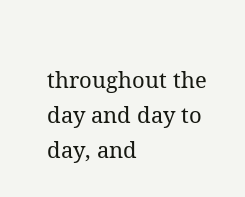throughout the day and day to day, and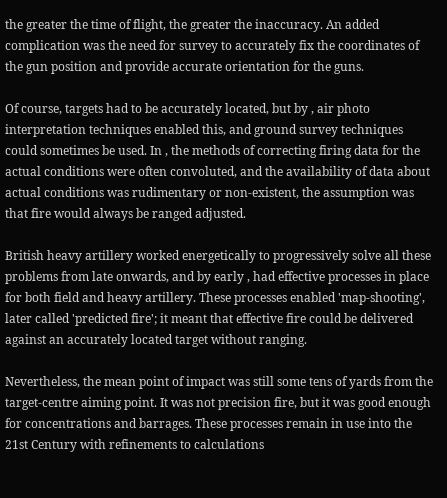the greater the time of flight, the greater the inaccuracy. An added complication was the need for survey to accurately fix the coordinates of the gun position and provide accurate orientation for the guns.

Of course, targets had to be accurately located, but by , air photo interpretation techniques enabled this, and ground survey techniques could sometimes be used. In , the methods of correcting firing data for the actual conditions were often convoluted, and the availability of data about actual conditions was rudimentary or non-existent, the assumption was that fire would always be ranged adjusted.

British heavy artillery worked energetically to progressively solve all these problems from late onwards, and by early , had effective processes in place for both field and heavy artillery. These processes enabled 'map-shooting', later called 'predicted fire'; it meant that effective fire could be delivered against an accurately located target without ranging.

Nevertheless, the mean point of impact was still some tens of yards from the target-centre aiming point. It was not precision fire, but it was good enough for concentrations and barrages. These processes remain in use into the 21st Century with refinements to calculations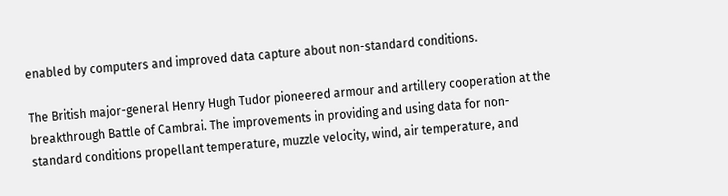enabled by computers and improved data capture about non-standard conditions.

The British major-general Henry Hugh Tudor pioneered armour and artillery cooperation at the breakthrough Battle of Cambrai. The improvements in providing and using data for non-standard conditions propellant temperature, muzzle velocity, wind, air temperature, and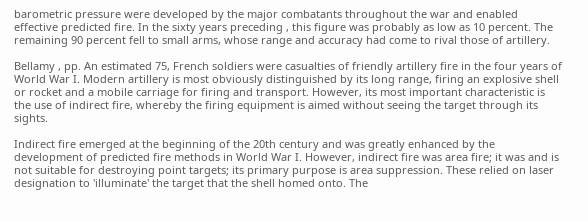barometric pressure were developed by the major combatants throughout the war and enabled effective predicted fire. In the sixty years preceding , this figure was probably as low as 10 percent. The remaining 90 percent fell to small arms, whose range and accuracy had come to rival those of artillery.

Bellamy , pp. An estimated 75, French soldiers were casualties of friendly artillery fire in the four years of World War I. Modern artillery is most obviously distinguished by its long range, firing an explosive shell or rocket and a mobile carriage for firing and transport. However, its most important characteristic is the use of indirect fire, whereby the firing equipment is aimed without seeing the target through its sights.

Indirect fire emerged at the beginning of the 20th century and was greatly enhanced by the development of predicted fire methods in World War I. However, indirect fire was area fire; it was and is not suitable for destroying point targets; its primary purpose is area suppression. These relied on laser designation to 'illuminate' the target that the shell homed onto. The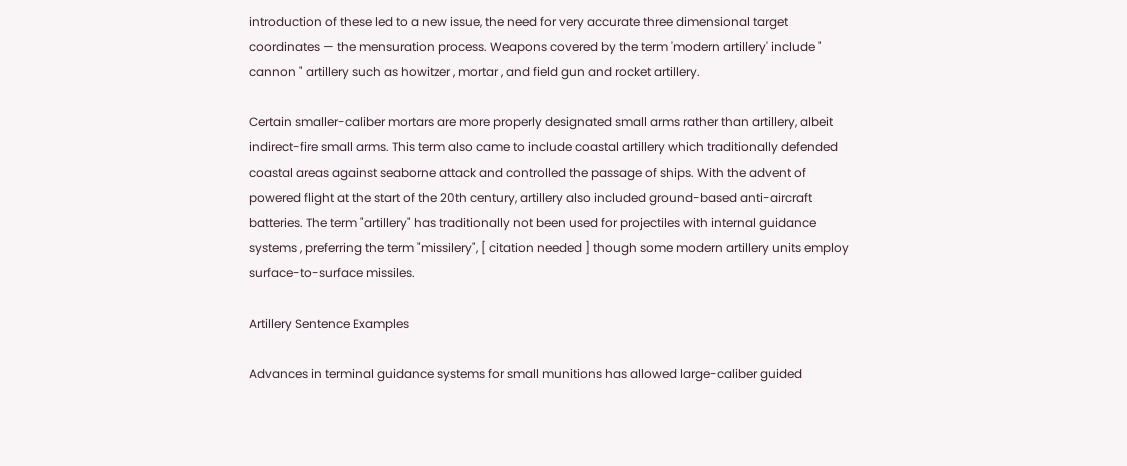introduction of these led to a new issue, the need for very accurate three dimensional target coordinates — the mensuration process. Weapons covered by the term 'modern artillery' include " cannon " artillery such as howitzer , mortar , and field gun and rocket artillery.

Certain smaller-caliber mortars are more properly designated small arms rather than artillery, albeit indirect-fire small arms. This term also came to include coastal artillery which traditionally defended coastal areas against seaborne attack and controlled the passage of ships. With the advent of powered flight at the start of the 20th century, artillery also included ground-based anti-aircraft batteries. The term "artillery" has traditionally not been used for projectiles with internal guidance systems , preferring the term "missilery", [ citation needed ] though some modern artillery units employ surface-to-surface missiles.

Artillery Sentence Examples

Advances in terminal guidance systems for small munitions has allowed large-caliber guided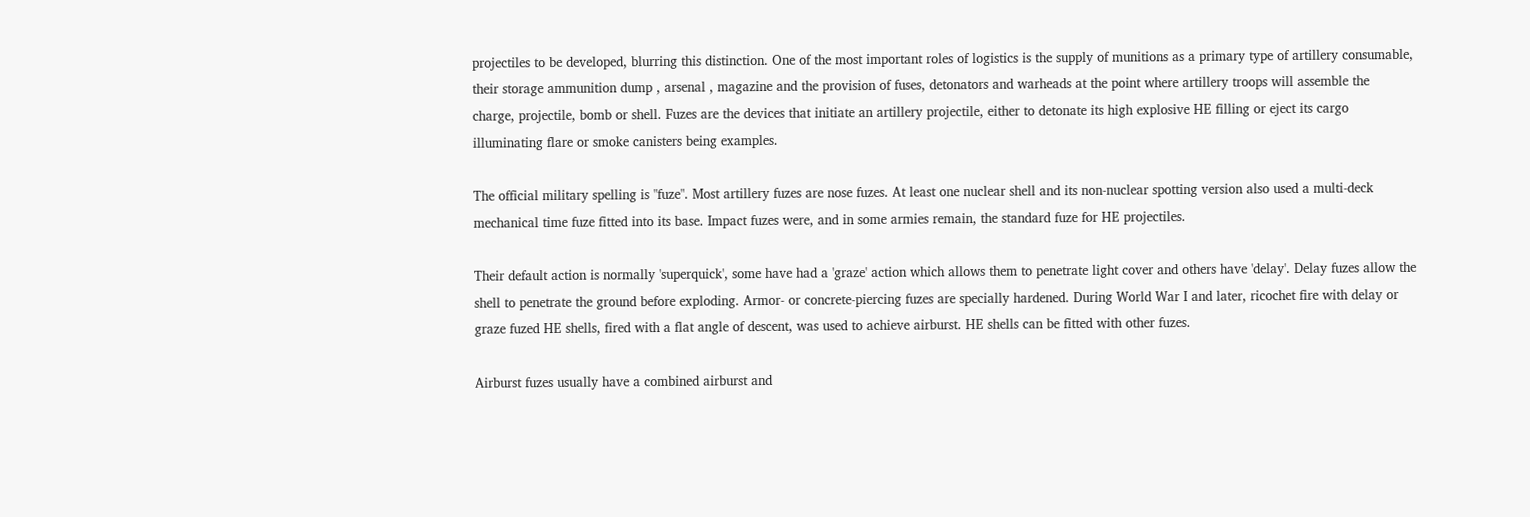projectiles to be developed, blurring this distinction. One of the most important roles of logistics is the supply of munitions as a primary type of artillery consumable, their storage ammunition dump , arsenal , magazine and the provision of fuses, detonators and warheads at the point where artillery troops will assemble the charge, projectile, bomb or shell. Fuzes are the devices that initiate an artillery projectile, either to detonate its high explosive HE filling or eject its cargo illuminating flare or smoke canisters being examples.

The official military spelling is "fuze". Most artillery fuzes are nose fuzes. At least one nuclear shell and its non-nuclear spotting version also used a multi-deck mechanical time fuze fitted into its base. Impact fuzes were, and in some armies remain, the standard fuze for HE projectiles.

Their default action is normally 'superquick', some have had a 'graze' action which allows them to penetrate light cover and others have 'delay'. Delay fuzes allow the shell to penetrate the ground before exploding. Armor- or concrete-piercing fuzes are specially hardened. During World War I and later, ricochet fire with delay or graze fuzed HE shells, fired with a flat angle of descent, was used to achieve airburst. HE shells can be fitted with other fuzes.

Airburst fuzes usually have a combined airburst and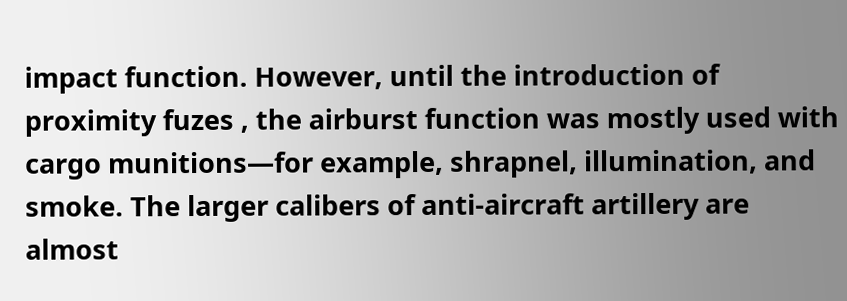impact function. However, until the introduction of proximity fuzes , the airburst function was mostly used with cargo munitions—for example, shrapnel, illumination, and smoke. The larger calibers of anti-aircraft artillery are almost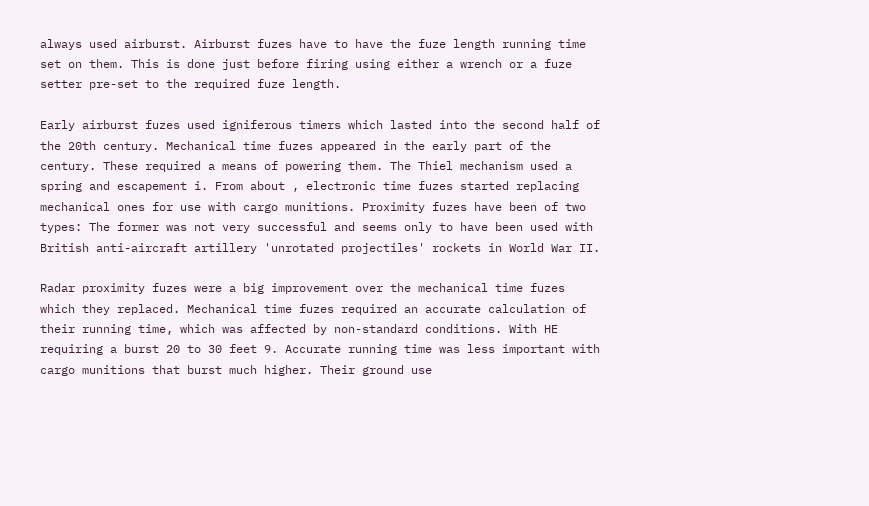always used airburst. Airburst fuzes have to have the fuze length running time set on them. This is done just before firing using either a wrench or a fuze setter pre-set to the required fuze length.

Early airburst fuzes used igniferous timers which lasted into the second half of the 20th century. Mechanical time fuzes appeared in the early part of the century. These required a means of powering them. The Thiel mechanism used a spring and escapement i. From about , electronic time fuzes started replacing mechanical ones for use with cargo munitions. Proximity fuzes have been of two types: The former was not very successful and seems only to have been used with British anti-aircraft artillery 'unrotated projectiles' rockets in World War II.

Radar proximity fuzes were a big improvement over the mechanical time fuzes which they replaced. Mechanical time fuzes required an accurate calculation of their running time, which was affected by non-standard conditions. With HE requiring a burst 20 to 30 feet 9. Accurate running time was less important with cargo munitions that burst much higher. Their ground use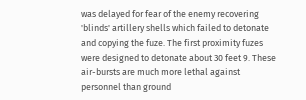was delayed for fear of the enemy recovering 'blinds' artillery shells which failed to detonate and copying the fuze. The first proximity fuzes were designed to detonate about 30 feet 9. These air-bursts are much more lethal against personnel than ground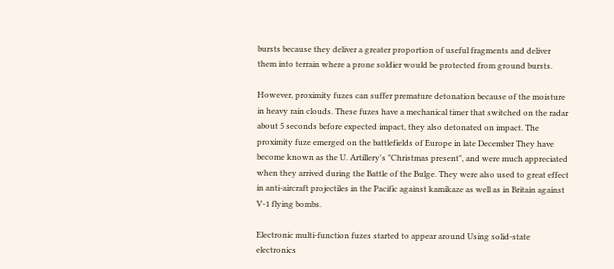bursts because they deliver a greater proportion of useful fragments and deliver them into terrain where a prone soldier would be protected from ground bursts.

However, proximity fuzes can suffer premature detonation because of the moisture in heavy rain clouds. These fuzes have a mechanical timer that switched on the radar about 5 seconds before expected impact, they also detonated on impact. The proximity fuze emerged on the battlefields of Europe in late December They have become known as the U. Artillery's "Christmas present", and were much appreciated when they arrived during the Battle of the Bulge. They were also used to great effect in anti-aircraft projectiles in the Pacific against kamikaze as well as in Britain against V-1 flying bombs.

Electronic multi-function fuzes started to appear around Using solid-state electronics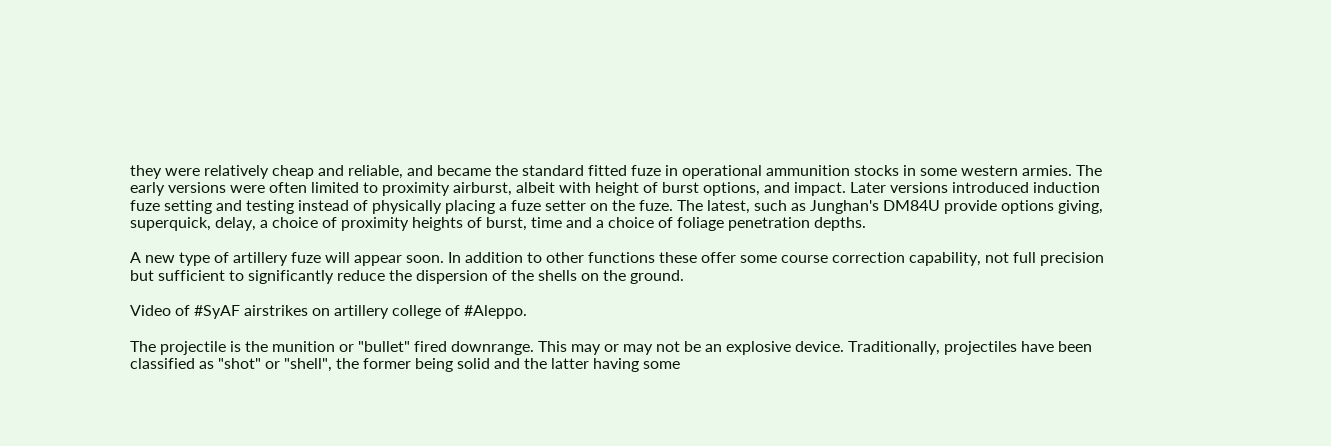they were relatively cheap and reliable, and became the standard fitted fuze in operational ammunition stocks in some western armies. The early versions were often limited to proximity airburst, albeit with height of burst options, and impact. Later versions introduced induction fuze setting and testing instead of physically placing a fuze setter on the fuze. The latest, such as Junghan's DM84U provide options giving, superquick, delay, a choice of proximity heights of burst, time and a choice of foliage penetration depths.

A new type of artillery fuze will appear soon. In addition to other functions these offer some course correction capability, not full precision but sufficient to significantly reduce the dispersion of the shells on the ground.

Video of #SyAF airstrikes on artillery college of #Aleppo.

The projectile is the munition or "bullet" fired downrange. This may or may not be an explosive device. Traditionally, projectiles have been classified as "shot" or "shell", the former being solid and the latter having some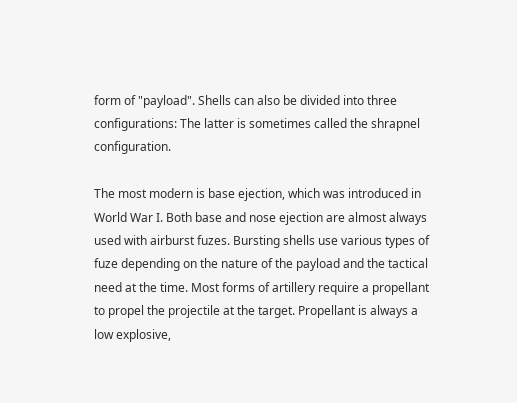form of "payload". Shells can also be divided into three configurations: The latter is sometimes called the shrapnel configuration.

The most modern is base ejection, which was introduced in World War I. Both base and nose ejection are almost always used with airburst fuzes. Bursting shells use various types of fuze depending on the nature of the payload and the tactical need at the time. Most forms of artillery require a propellant to propel the projectile at the target. Propellant is always a low explosive,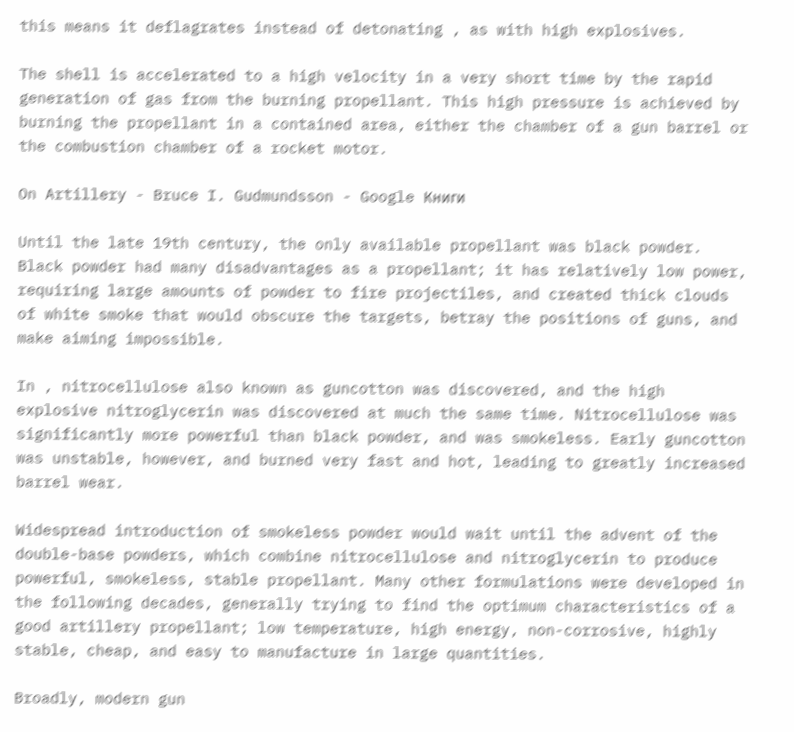this means it deflagrates instead of detonating , as with high explosives.

The shell is accelerated to a high velocity in a very short time by the rapid generation of gas from the burning propellant. This high pressure is achieved by burning the propellant in a contained area, either the chamber of a gun barrel or the combustion chamber of a rocket motor.

On Artillery - Bruce I. Gudmundsson - Google Книги

Until the late 19th century, the only available propellant was black powder. Black powder had many disadvantages as a propellant; it has relatively low power, requiring large amounts of powder to fire projectiles, and created thick clouds of white smoke that would obscure the targets, betray the positions of guns, and make aiming impossible.

In , nitrocellulose also known as guncotton was discovered, and the high explosive nitroglycerin was discovered at much the same time. Nitrocellulose was significantly more powerful than black powder, and was smokeless. Early guncotton was unstable, however, and burned very fast and hot, leading to greatly increased barrel wear.

Widespread introduction of smokeless powder would wait until the advent of the double-base powders, which combine nitrocellulose and nitroglycerin to produce powerful, smokeless, stable propellant. Many other formulations were developed in the following decades, generally trying to find the optimum characteristics of a good artillery propellant; low temperature, high energy, non-corrosive, highly stable, cheap, and easy to manufacture in large quantities.

Broadly, modern gun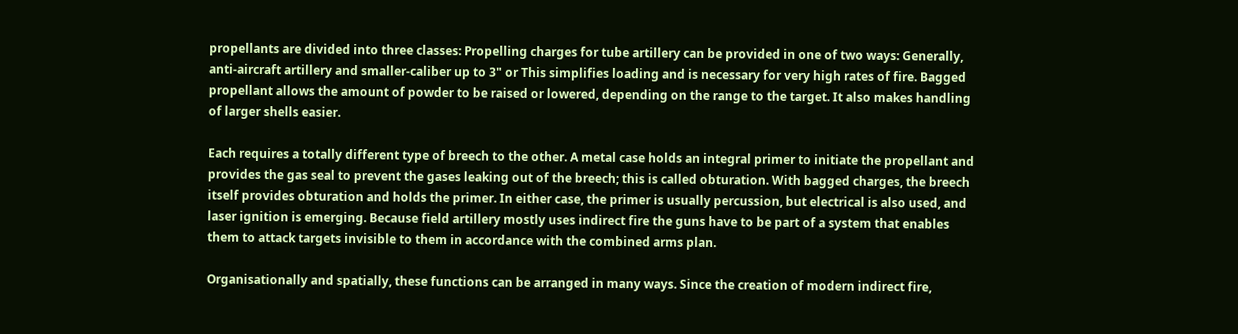propellants are divided into three classes: Propelling charges for tube artillery can be provided in one of two ways: Generally, anti-aircraft artillery and smaller-caliber up to 3" or This simplifies loading and is necessary for very high rates of fire. Bagged propellant allows the amount of powder to be raised or lowered, depending on the range to the target. It also makes handling of larger shells easier.

Each requires a totally different type of breech to the other. A metal case holds an integral primer to initiate the propellant and provides the gas seal to prevent the gases leaking out of the breech; this is called obturation. With bagged charges, the breech itself provides obturation and holds the primer. In either case, the primer is usually percussion, but electrical is also used, and laser ignition is emerging. Because field artillery mostly uses indirect fire the guns have to be part of a system that enables them to attack targets invisible to them in accordance with the combined arms plan.

Organisationally and spatially, these functions can be arranged in many ways. Since the creation of modern indirect fire,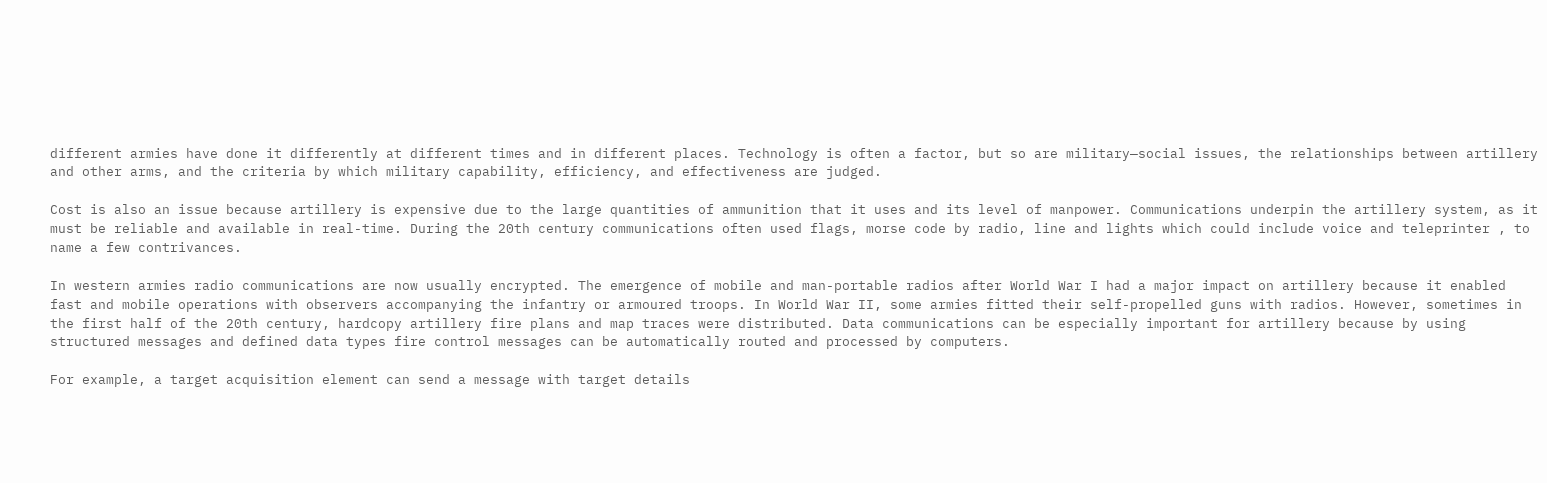different armies have done it differently at different times and in different places. Technology is often a factor, but so are military—social issues, the relationships between artillery and other arms, and the criteria by which military capability, efficiency, and effectiveness are judged.

Cost is also an issue because artillery is expensive due to the large quantities of ammunition that it uses and its level of manpower. Communications underpin the artillery system, as it must be reliable and available in real-time. During the 20th century communications often used flags, morse code by radio, line and lights which could include voice and teleprinter , to name a few contrivances.

In western armies radio communications are now usually encrypted. The emergence of mobile and man-portable radios after World War I had a major impact on artillery because it enabled fast and mobile operations with observers accompanying the infantry or armoured troops. In World War II, some armies fitted their self-propelled guns with radios. However, sometimes in the first half of the 20th century, hardcopy artillery fire plans and map traces were distributed. Data communications can be especially important for artillery because by using structured messages and defined data types fire control messages can be automatically routed and processed by computers.

For example, a target acquisition element can send a message with target details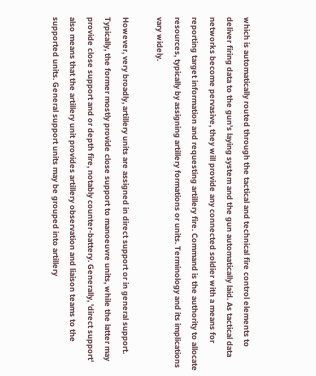which is automatically routed through the tactical and technical fire control elements to deliver firing data to the gun's laying system and the gun automatically laid. As tactical data networks become pervasive, they will provide any connected soldier with a means for reporting target information and requesting artillery fire. Command is the authority to allocate resources, typically by assigning artillery formations or units. Terminology and its implications vary widely.

However, very broadly, artillery units are assigned in direct support or in general support. Typically, the former mostly provide close support to manoeuvre units, while the latter may provide close support and or depth fire, notably counter-battery. Generally, 'direct support' also means that the artillery unit provides artillery observation and liaison teams to the supported units. General support units may be grouped into artillery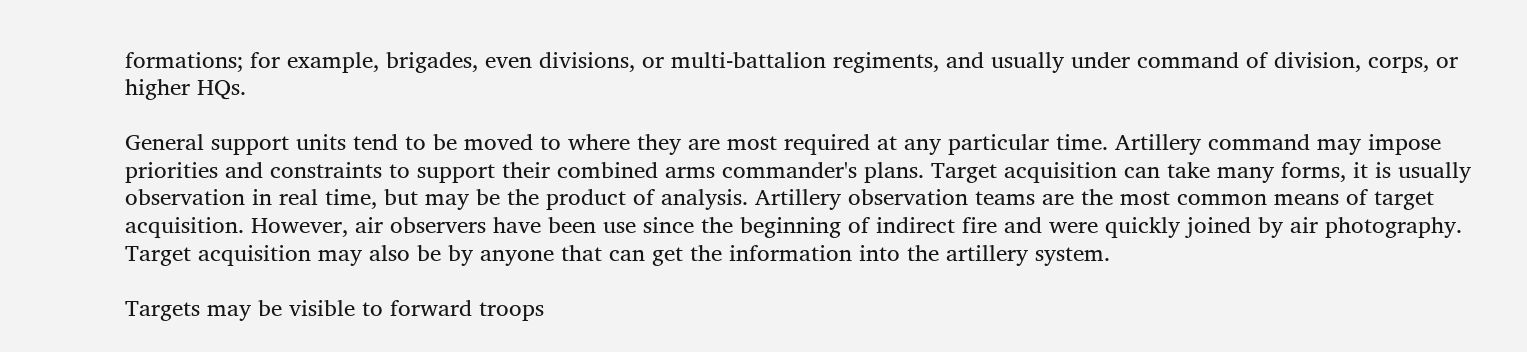formations; for example, brigades, even divisions, or multi-battalion regiments, and usually under command of division, corps, or higher HQs.

General support units tend to be moved to where they are most required at any particular time. Artillery command may impose priorities and constraints to support their combined arms commander's plans. Target acquisition can take many forms, it is usually observation in real time, but may be the product of analysis. Artillery observation teams are the most common means of target acquisition. However, air observers have been use since the beginning of indirect fire and were quickly joined by air photography. Target acquisition may also be by anyone that can get the information into the artillery system.

Targets may be visible to forward troops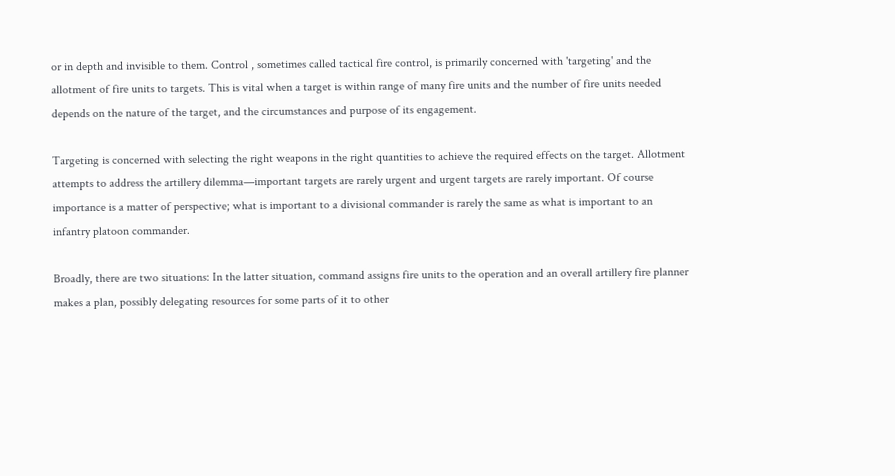or in depth and invisible to them. Control , sometimes called tactical fire control, is primarily concerned with 'targeting' and the allotment of fire units to targets. This is vital when a target is within range of many fire units and the number of fire units needed depends on the nature of the target, and the circumstances and purpose of its engagement.

Targeting is concerned with selecting the right weapons in the right quantities to achieve the required effects on the target. Allotment attempts to address the artillery dilemma—important targets are rarely urgent and urgent targets are rarely important. Of course importance is a matter of perspective; what is important to a divisional commander is rarely the same as what is important to an infantry platoon commander.

Broadly, there are two situations: In the latter situation, command assigns fire units to the operation and an overall artillery fire planner makes a plan, possibly delegating resources for some parts of it to other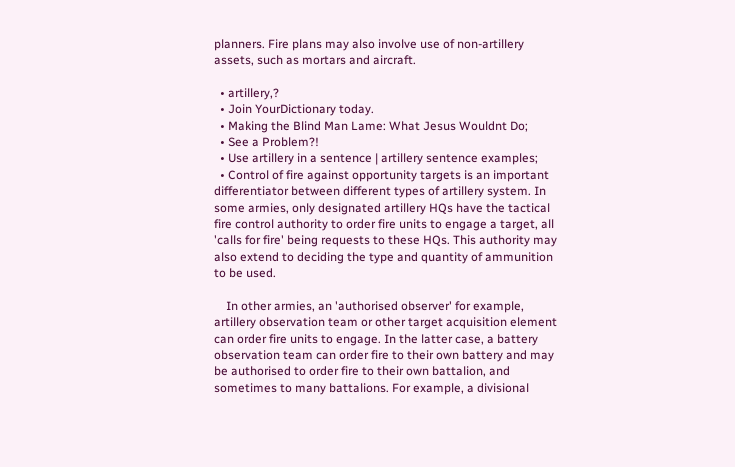planners. Fire plans may also involve use of non-artillery assets, such as mortars and aircraft.

  • artillery,?
  • Join YourDictionary today.
  • Making the Blind Man Lame: What Jesus Wouldnt Do;
  • See a Problem?!
  • Use artillery in a sentence | artillery sentence examples;
  • Control of fire against opportunity targets is an important differentiator between different types of artillery system. In some armies, only designated artillery HQs have the tactical fire control authority to order fire units to engage a target, all 'calls for fire' being requests to these HQs. This authority may also extend to deciding the type and quantity of ammunition to be used.

    In other armies, an 'authorised observer' for example, artillery observation team or other target acquisition element can order fire units to engage. In the latter case, a battery observation team can order fire to their own battery and may be authorised to order fire to their own battalion, and sometimes to many battalions. For example, a divisional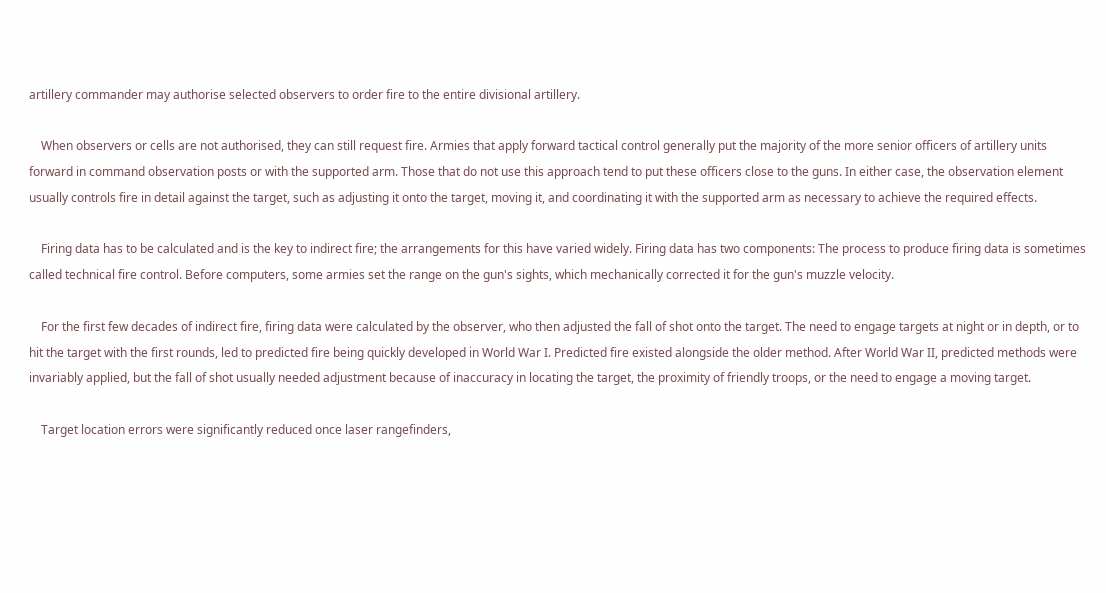artillery commander may authorise selected observers to order fire to the entire divisional artillery.

    When observers or cells are not authorised, they can still request fire. Armies that apply forward tactical control generally put the majority of the more senior officers of artillery units forward in command observation posts or with the supported arm. Those that do not use this approach tend to put these officers close to the guns. In either case, the observation element usually controls fire in detail against the target, such as adjusting it onto the target, moving it, and coordinating it with the supported arm as necessary to achieve the required effects.

    Firing data has to be calculated and is the key to indirect fire; the arrangements for this have varied widely. Firing data has two components: The process to produce firing data is sometimes called technical fire control. Before computers, some armies set the range on the gun's sights, which mechanically corrected it for the gun's muzzle velocity.

    For the first few decades of indirect fire, firing data were calculated by the observer, who then adjusted the fall of shot onto the target. The need to engage targets at night or in depth, or to hit the target with the first rounds, led to predicted fire being quickly developed in World War I. Predicted fire existed alongside the older method. After World War II, predicted methods were invariably applied, but the fall of shot usually needed adjustment because of inaccuracy in locating the target, the proximity of friendly troops, or the need to engage a moving target.

    Target location errors were significantly reduced once laser rangefinders,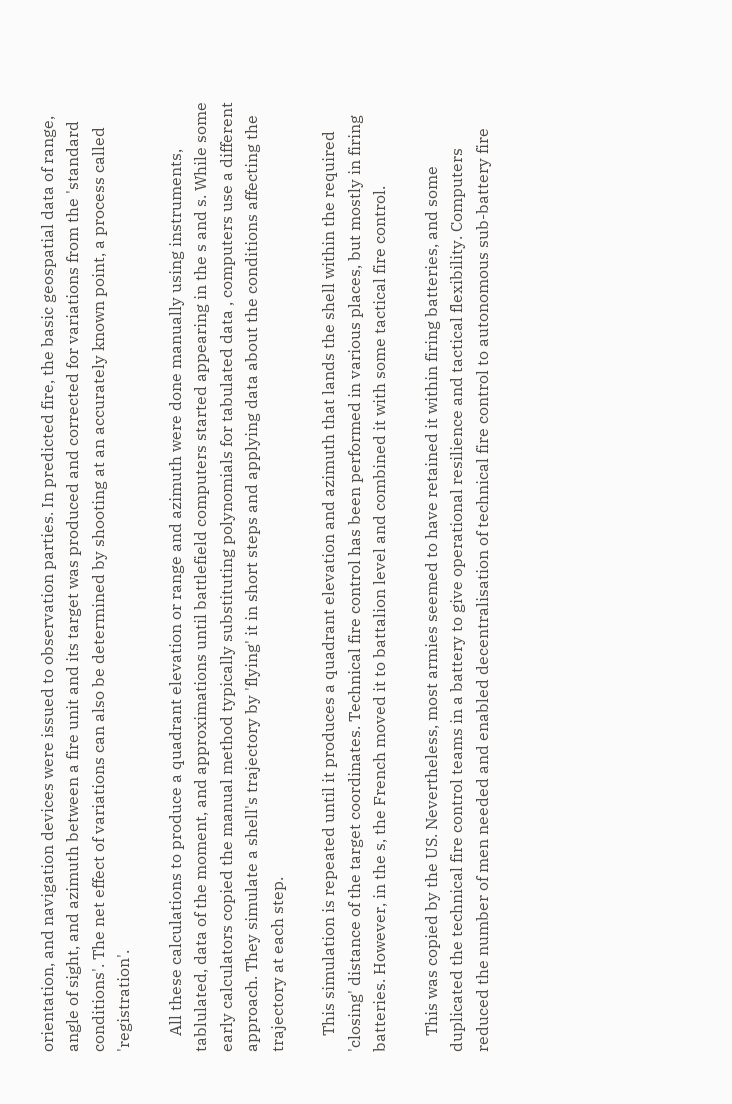orientation, and navigation devices were issued to observation parties. In predicted fire, the basic geospatial data of range, angle of sight, and azimuth between a fire unit and its target was produced and corrected for variations from the 'standard conditions'. The net effect of variations can also be determined by shooting at an accurately known point, a process called 'registration'.

    All these calculations to produce a quadrant elevation or range and azimuth were done manually using instruments, tablulated, data of the moment, and approximations until battlefield computers started appearing in the s and s. While some early calculators copied the manual method typically substituting polynomials for tabulated data , computers use a different approach. They simulate a shell's trajectory by 'flying' it in short steps and applying data about the conditions affecting the trajectory at each step.

    This simulation is repeated until it produces a quadrant elevation and azimuth that lands the shell within the required 'closing' distance of the target coordinates. Technical fire control has been performed in various places, but mostly in firing batteries. However, in the s, the French moved it to battalion level and combined it with some tactical fire control.

    This was copied by the US. Nevertheless, most armies seemed to have retained it within firing batteries, and some duplicated the technical fire control teams in a battery to give operational resilience and tactical flexibility. Computers reduced the number of men needed and enabled decentralisation of technical fire control to autonomous sub-battery fire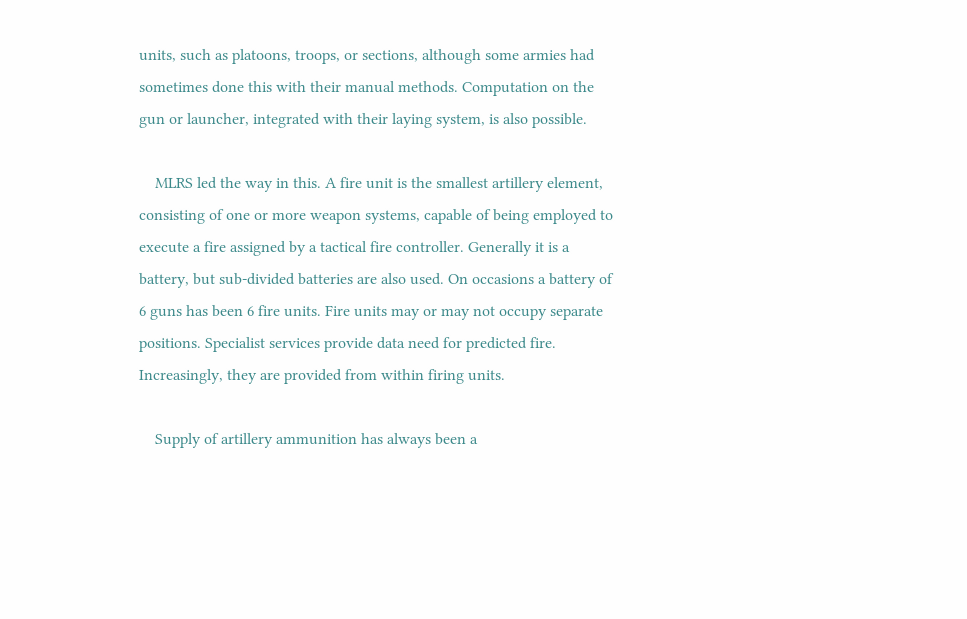units, such as platoons, troops, or sections, although some armies had sometimes done this with their manual methods. Computation on the gun or launcher, integrated with their laying system, is also possible.

    MLRS led the way in this. A fire unit is the smallest artillery element, consisting of one or more weapon systems, capable of being employed to execute a fire assigned by a tactical fire controller. Generally it is a battery, but sub-divided batteries are also used. On occasions a battery of 6 guns has been 6 fire units. Fire units may or may not occupy separate positions. Specialist services provide data need for predicted fire. Increasingly, they are provided from within firing units.

    Supply of artillery ammunition has always been a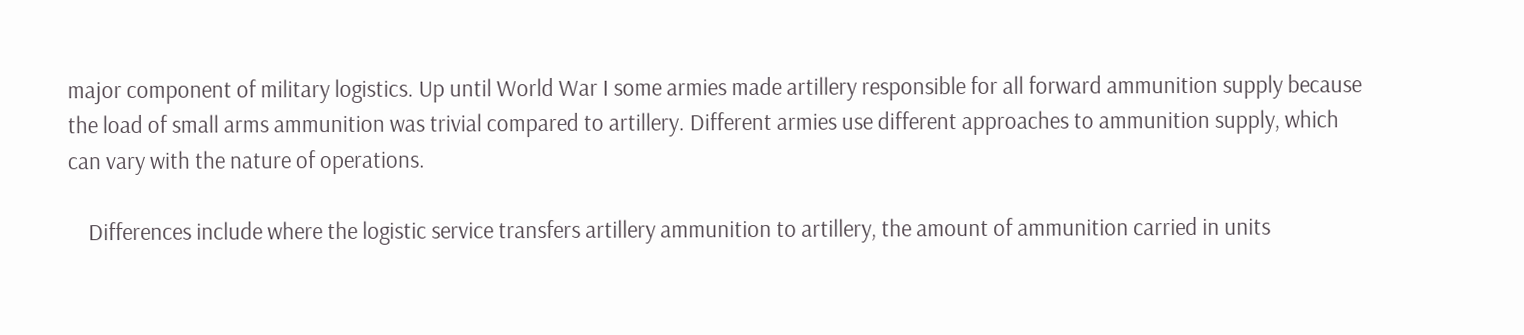major component of military logistics. Up until World War I some armies made artillery responsible for all forward ammunition supply because the load of small arms ammunition was trivial compared to artillery. Different armies use different approaches to ammunition supply, which can vary with the nature of operations.

    Differences include where the logistic service transfers artillery ammunition to artillery, the amount of ammunition carried in units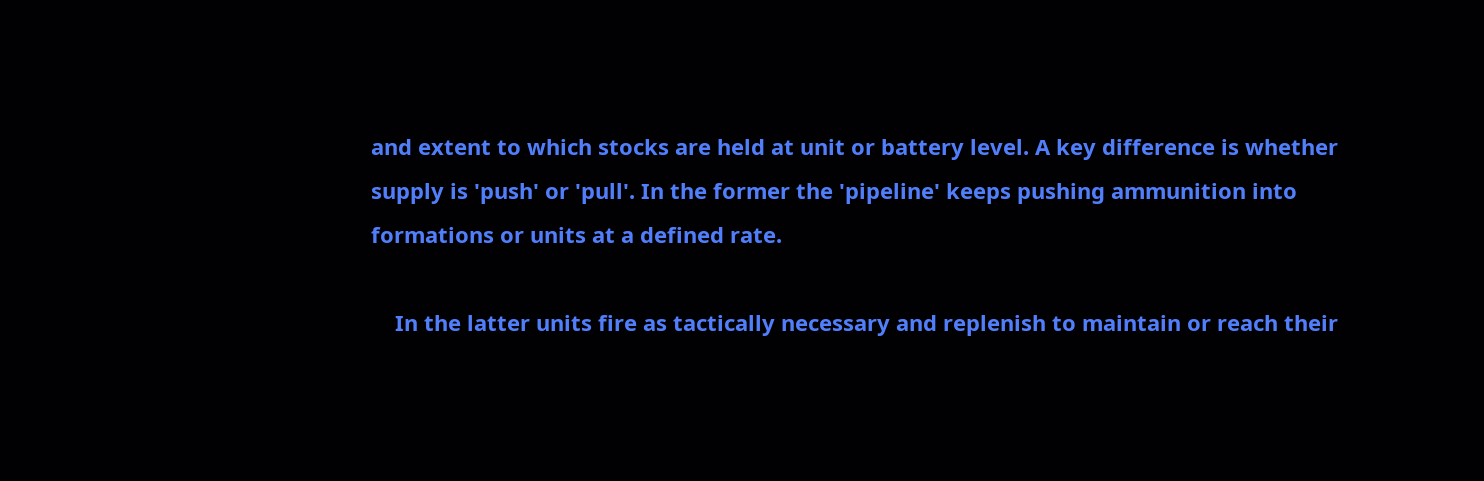and extent to which stocks are held at unit or battery level. A key difference is whether supply is 'push' or 'pull'. In the former the 'pipeline' keeps pushing ammunition into formations or units at a defined rate.

    In the latter units fire as tactically necessary and replenish to maintain or reach their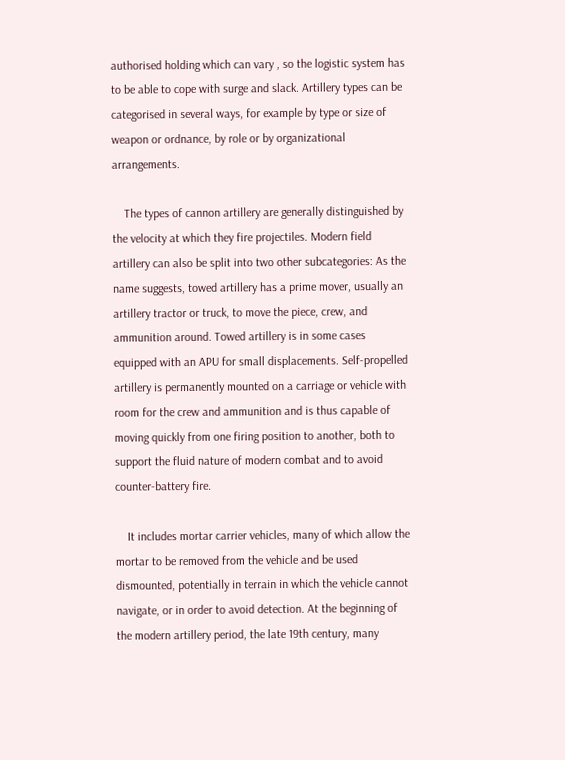authorised holding which can vary , so the logistic system has to be able to cope with surge and slack. Artillery types can be categorised in several ways, for example by type or size of weapon or ordnance, by role or by organizational arrangements.

    The types of cannon artillery are generally distinguished by the velocity at which they fire projectiles. Modern field artillery can also be split into two other subcategories: As the name suggests, towed artillery has a prime mover, usually an artillery tractor or truck, to move the piece, crew, and ammunition around. Towed artillery is in some cases equipped with an APU for small displacements. Self-propelled artillery is permanently mounted on a carriage or vehicle with room for the crew and ammunition and is thus capable of moving quickly from one firing position to another, both to support the fluid nature of modern combat and to avoid counter-battery fire.

    It includes mortar carrier vehicles, many of which allow the mortar to be removed from the vehicle and be used dismounted, potentially in terrain in which the vehicle cannot navigate, or in order to avoid detection. At the beginning of the modern artillery period, the late 19th century, many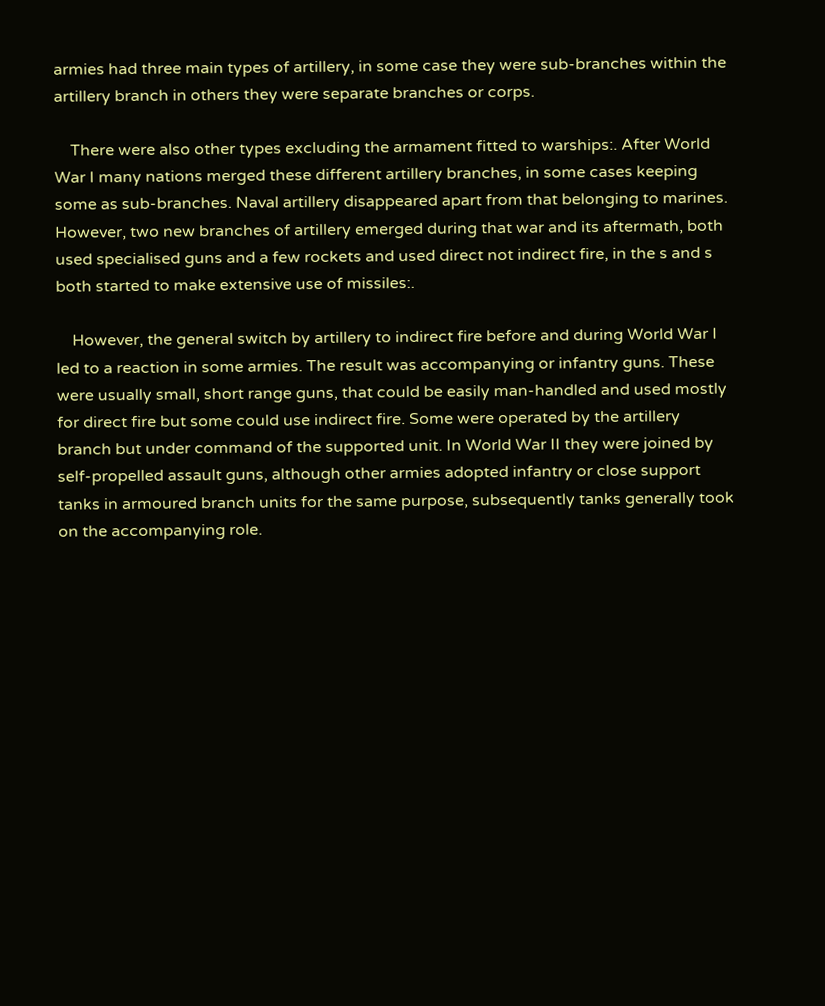armies had three main types of artillery, in some case they were sub-branches within the artillery branch in others they were separate branches or corps.

    There were also other types excluding the armament fitted to warships:. After World War I many nations merged these different artillery branches, in some cases keeping some as sub-branches. Naval artillery disappeared apart from that belonging to marines. However, two new branches of artillery emerged during that war and its aftermath, both used specialised guns and a few rockets and used direct not indirect fire, in the s and s both started to make extensive use of missiles:.

    However, the general switch by artillery to indirect fire before and during World War I led to a reaction in some armies. The result was accompanying or infantry guns. These were usually small, short range guns, that could be easily man-handled and used mostly for direct fire but some could use indirect fire. Some were operated by the artillery branch but under command of the supported unit. In World War II they were joined by self-propelled assault guns, although other armies adopted infantry or close support tanks in armoured branch units for the same purpose, subsequently tanks generally took on the accompanying role.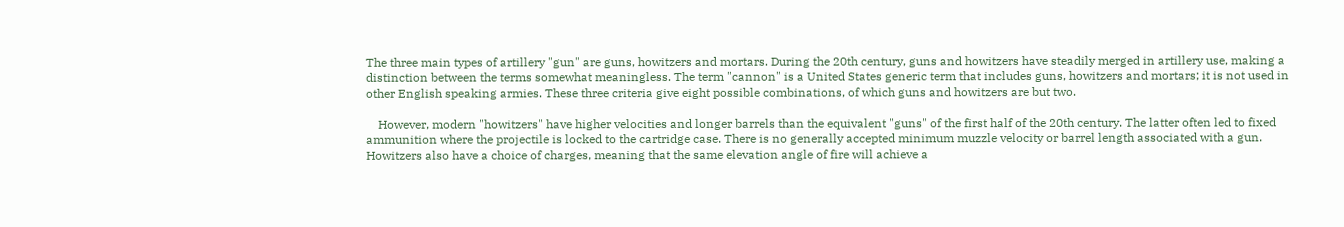The three main types of artillery "gun" are guns, howitzers and mortars. During the 20th century, guns and howitzers have steadily merged in artillery use, making a distinction between the terms somewhat meaningless. The term "cannon" is a United States generic term that includes guns, howitzers and mortars; it is not used in other English speaking armies. These three criteria give eight possible combinations, of which guns and howitzers are but two.

    However, modern "howitzers" have higher velocities and longer barrels than the equivalent "guns" of the first half of the 20th century. The latter often led to fixed ammunition where the projectile is locked to the cartridge case. There is no generally accepted minimum muzzle velocity or barrel length associated with a gun. Howitzers also have a choice of charges, meaning that the same elevation angle of fire will achieve a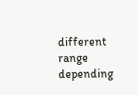different range depending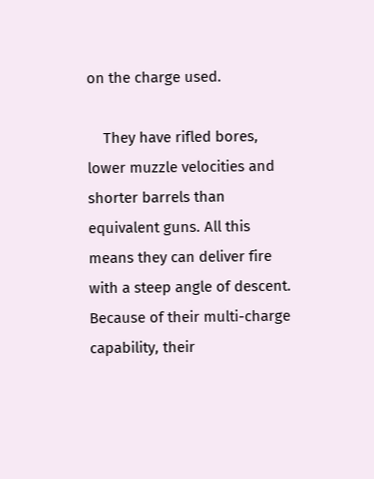on the charge used.

    They have rifled bores, lower muzzle velocities and shorter barrels than equivalent guns. All this means they can deliver fire with a steep angle of descent. Because of their multi-charge capability, their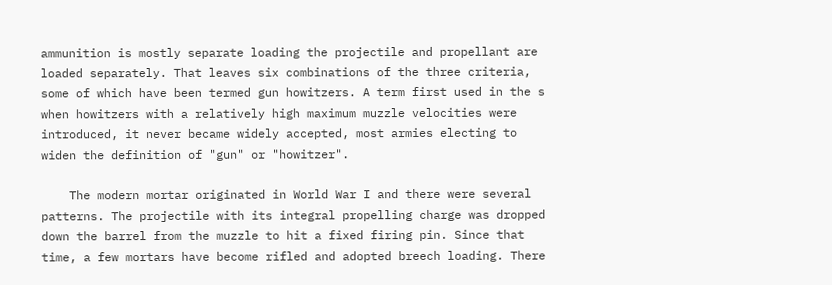ammunition is mostly separate loading the projectile and propellant are loaded separately. That leaves six combinations of the three criteria, some of which have been termed gun howitzers. A term first used in the s when howitzers with a relatively high maximum muzzle velocities were introduced, it never became widely accepted, most armies electing to widen the definition of "gun" or "howitzer".

    The modern mortar originated in World War I and there were several patterns. The projectile with its integral propelling charge was dropped down the barrel from the muzzle to hit a fixed firing pin. Since that time, a few mortars have become rifled and adopted breech loading. There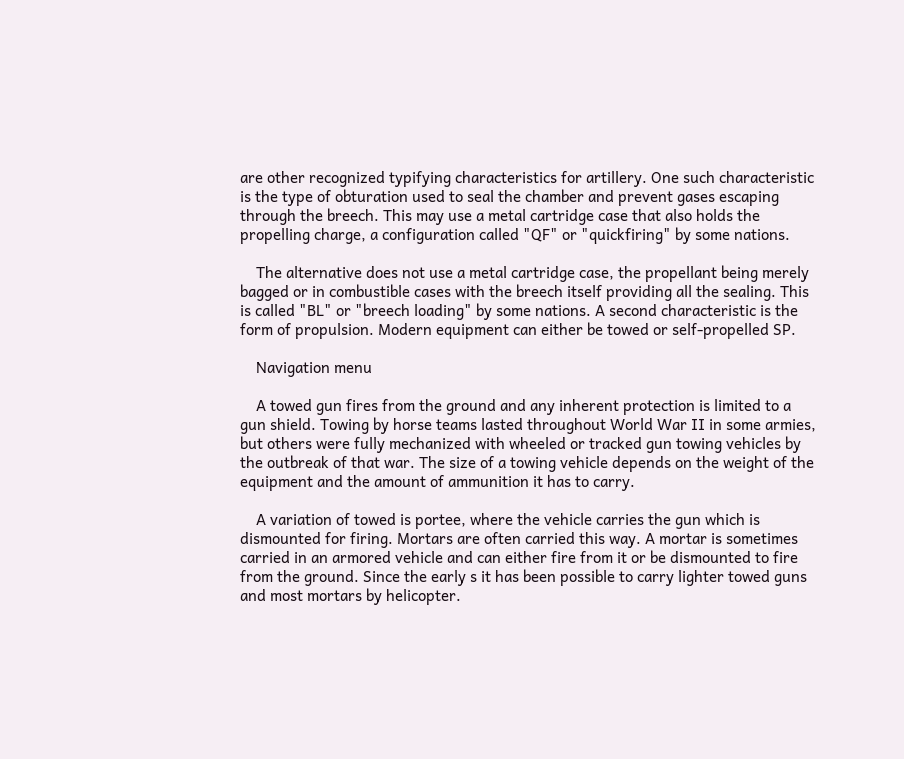are other recognized typifying characteristics for artillery. One such characteristic is the type of obturation used to seal the chamber and prevent gases escaping through the breech. This may use a metal cartridge case that also holds the propelling charge, a configuration called "QF" or "quickfiring" by some nations.

    The alternative does not use a metal cartridge case, the propellant being merely bagged or in combustible cases with the breech itself providing all the sealing. This is called "BL" or "breech loading" by some nations. A second characteristic is the form of propulsion. Modern equipment can either be towed or self-propelled SP.

    Navigation menu

    A towed gun fires from the ground and any inherent protection is limited to a gun shield. Towing by horse teams lasted throughout World War II in some armies, but others were fully mechanized with wheeled or tracked gun towing vehicles by the outbreak of that war. The size of a towing vehicle depends on the weight of the equipment and the amount of ammunition it has to carry.

    A variation of towed is portee, where the vehicle carries the gun which is dismounted for firing. Mortars are often carried this way. A mortar is sometimes carried in an armored vehicle and can either fire from it or be dismounted to fire from the ground. Since the early s it has been possible to carry lighter towed guns and most mortars by helicopter.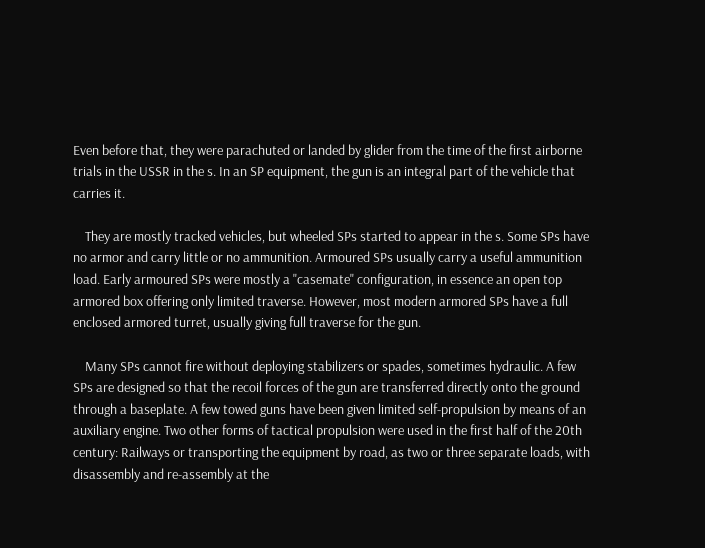Even before that, they were parachuted or landed by glider from the time of the first airborne trials in the USSR in the s. In an SP equipment, the gun is an integral part of the vehicle that carries it.

    They are mostly tracked vehicles, but wheeled SPs started to appear in the s. Some SPs have no armor and carry little or no ammunition. Armoured SPs usually carry a useful ammunition load. Early armoured SPs were mostly a "casemate" configuration, in essence an open top armored box offering only limited traverse. However, most modern armored SPs have a full enclosed armored turret, usually giving full traverse for the gun.

    Many SPs cannot fire without deploying stabilizers or spades, sometimes hydraulic. A few SPs are designed so that the recoil forces of the gun are transferred directly onto the ground through a baseplate. A few towed guns have been given limited self-propulsion by means of an auxiliary engine. Two other forms of tactical propulsion were used in the first half of the 20th century: Railways or transporting the equipment by road, as two or three separate loads, with disassembly and re-assembly at the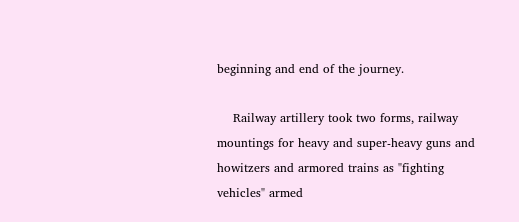beginning and end of the journey.

    Railway artillery took two forms, railway mountings for heavy and super-heavy guns and howitzers and armored trains as "fighting vehicles" armed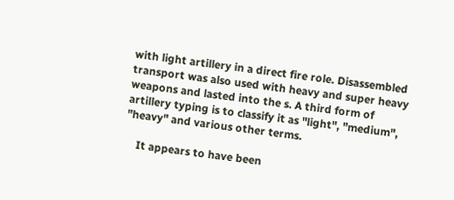with light artillery in a direct fire role. Disassembled transport was also used with heavy and super heavy weapons and lasted into the s. A third form of artillery typing is to classify it as "light", "medium", "heavy" and various other terms.

    It appears to have been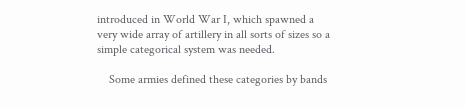introduced in World War I, which spawned a very wide array of artillery in all sorts of sizes so a simple categorical system was needed.

    Some armies defined these categories by bands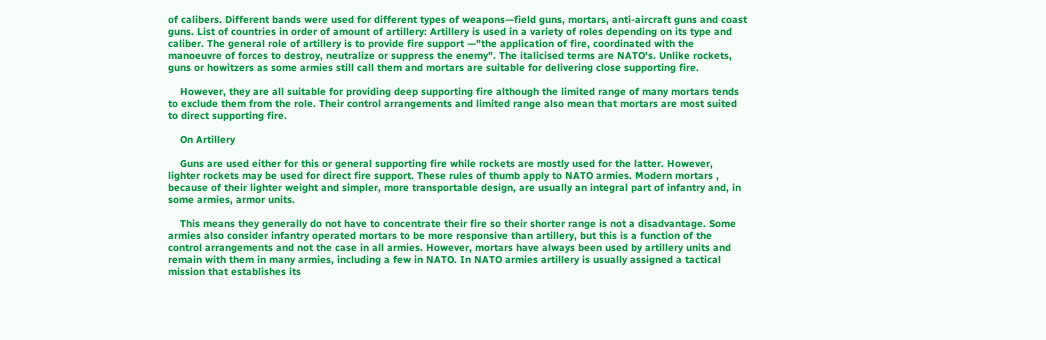of calibers. Different bands were used for different types of weapons—field guns, mortars, anti-aircraft guns and coast guns. List of countries in order of amount of artillery: Artillery is used in a variety of roles depending on its type and caliber. The general role of artillery is to provide fire support —"the application of fire, coordinated with the manoeuvre of forces to destroy, neutralize or suppress the enemy". The italicised terms are NATO's. Unlike rockets, guns or howitzers as some armies still call them and mortars are suitable for delivering close supporting fire.

    However, they are all suitable for providing deep supporting fire although the limited range of many mortars tends to exclude them from the role. Their control arrangements and limited range also mean that mortars are most suited to direct supporting fire.

    On Artillery

    Guns are used either for this or general supporting fire while rockets are mostly used for the latter. However, lighter rockets may be used for direct fire support. These rules of thumb apply to NATO armies. Modern mortars , because of their lighter weight and simpler, more transportable design, are usually an integral part of infantry and, in some armies, armor units.

    This means they generally do not have to concentrate their fire so their shorter range is not a disadvantage. Some armies also consider infantry operated mortars to be more responsive than artillery, but this is a function of the control arrangements and not the case in all armies. However, mortars have always been used by artillery units and remain with them in many armies, including a few in NATO. In NATO armies artillery is usually assigned a tactical mission that establishes its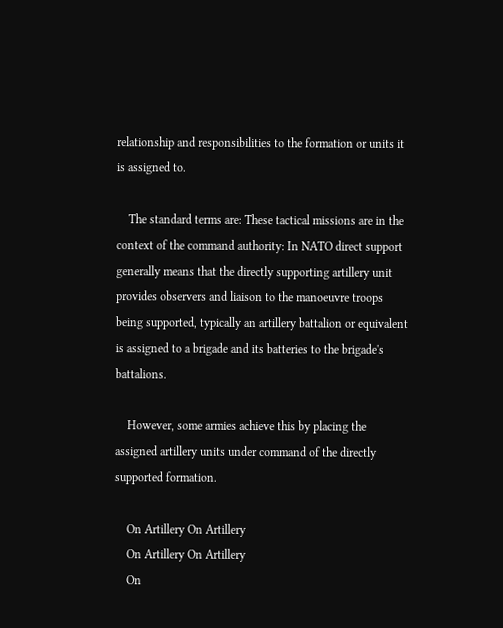relationship and responsibilities to the formation or units it is assigned to.

    The standard terms are: These tactical missions are in the context of the command authority: In NATO direct support generally means that the directly supporting artillery unit provides observers and liaison to the manoeuvre troops being supported, typically an artillery battalion or equivalent is assigned to a brigade and its batteries to the brigade's battalions.

    However, some armies achieve this by placing the assigned artillery units under command of the directly supported formation.

    On Artillery On Artillery
    On Artillery On Artillery
    On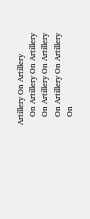Artillery On Artillery
    On Artillery On Artillery
    On Artillery On Artillery
    On Artillery On Artillery
    On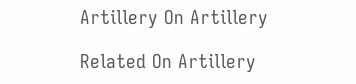Artillery On Artillery

Related On Artillery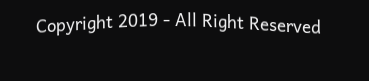Copyright 2019 - All Right Reserved